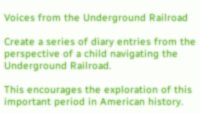Voices from the Underground Railroad

Create a series of diary entries from the perspective of a child navigating the Underground Railroad.

This encourages the exploration of this important period in American history.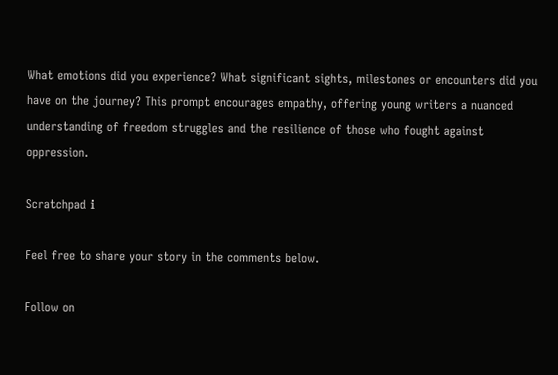What emotions did you experience? What significant sights, milestones or encounters did you have on the journey? This prompt encourages empathy, offering young writers a nuanced understanding of freedom struggles and the resilience of those who fought against oppression.

Scratchpad ℹ

Feel free to share your story in the comments below.

Follow on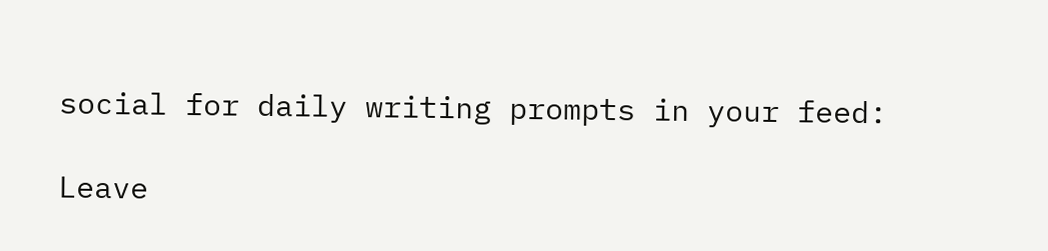social for daily writing prompts in your feed:

Leave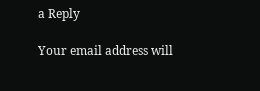a Reply

Your email address will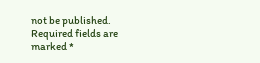not be published. Required fields are marked *